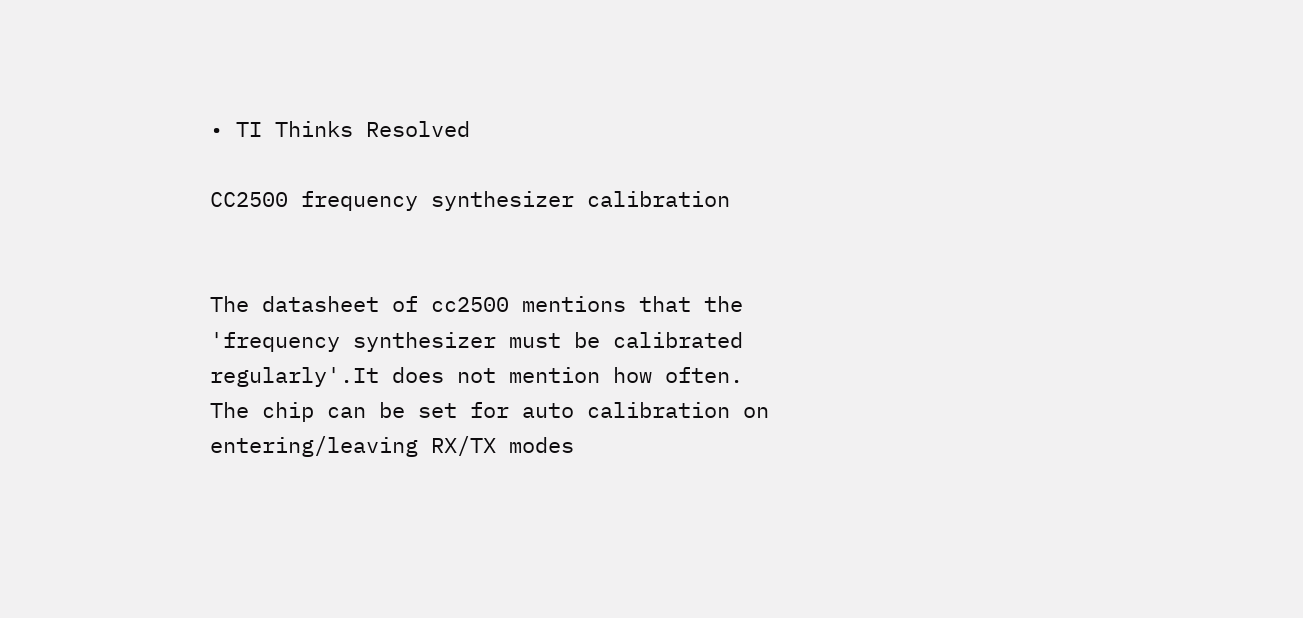• TI Thinks Resolved

CC2500 frequency synthesizer calibration


The datasheet of cc2500 mentions that the 'frequency synthesizer must be calibrated regularly'.It does not mention how often. The chip can be set for auto calibration on entering/leaving RX/TX modes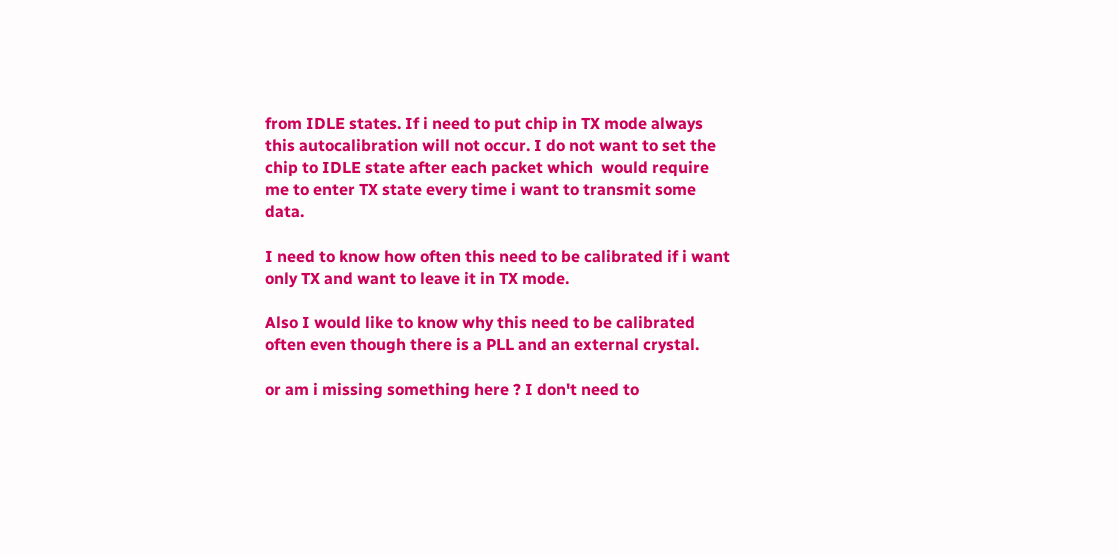from IDLE states. If i need to put chip in TX mode always this autocalibration will not occur. I do not want to set the chip to IDLE state after each packet which  would require me to enter TX state every time i want to transmit some data.

I need to know how often this need to be calibrated if i want only TX and want to leave it in TX mode.

Also I would like to know why this need to be calibrated often even though there is a PLL and an external crystal.

or am i missing something here ? I don't need to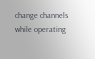change channels while operating